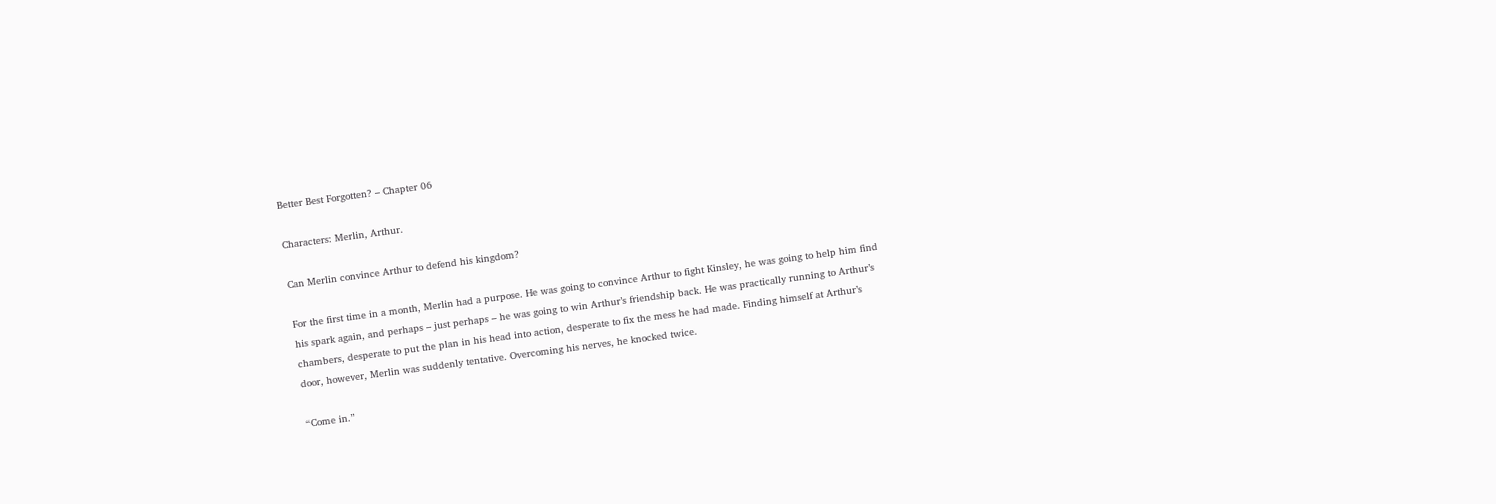Better Best Forgotten? – Chapter 06

Characters: Merlin, Arthur.

Can Merlin convince Arthur to defend his kingdom?

For the first time in a month, Merlin had a purpose. He was going to convince Arthur to fight Kinsley, he was going to help him find his spark again, and perhaps – just perhaps – he was going to win Arthur’s friendship back. He was practically running to Arthur’s chambers, desperate to put the plan in his head into action, desperate to fix the mess he had made. Finding himself at Arthur’s door, however, Merlin was suddenly tentative. Overcoming his nerves, he knocked twice.

“Come in.”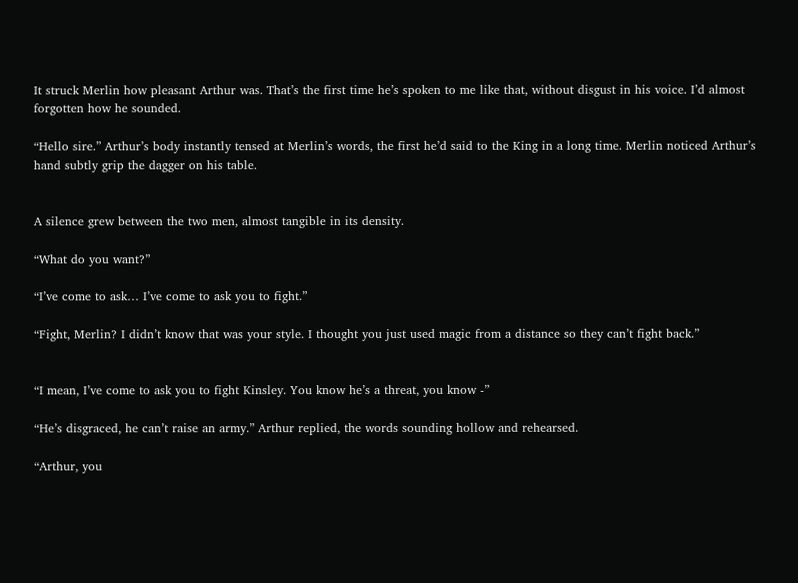It struck Merlin how pleasant Arthur was. That’s the first time he’s spoken to me like that, without disgust in his voice. I’d almost forgotten how he sounded.

“Hello sire.” Arthur’s body instantly tensed at Merlin’s words, the first he’d said to the King in a long time. Merlin noticed Arthur’s hand subtly grip the dagger on his table.


A silence grew between the two men, almost tangible in its density.

“What do you want?”

“I’ve come to ask… I’ve come to ask you to fight.”

“Fight, Merlin? I didn’t know that was your style. I thought you just used magic from a distance so they can’t fight back.”


“I mean, I’ve come to ask you to fight Kinsley. You know he’s a threat, you know -”

“He’s disgraced, he can’t raise an army.” Arthur replied, the words sounding hollow and rehearsed.

“Arthur, you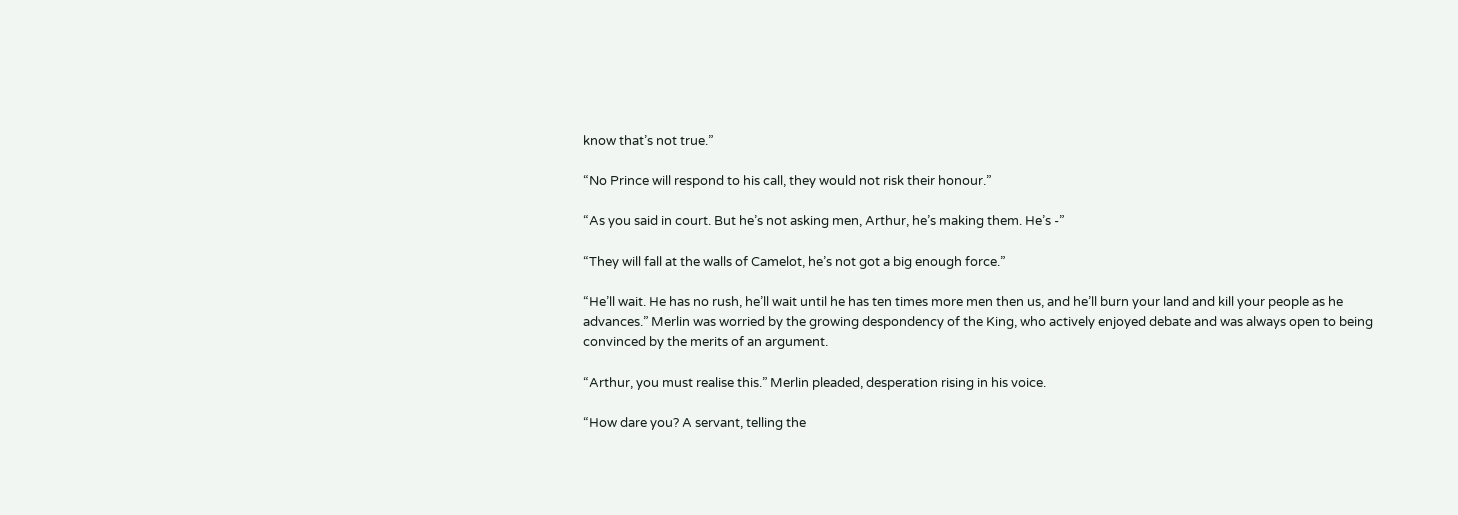know that’s not true.”

“No Prince will respond to his call, they would not risk their honour.”

“As you said in court. But he’s not asking men, Arthur, he’s making them. He’s -”

“They will fall at the walls of Camelot, he’s not got a big enough force.”

“He’ll wait. He has no rush, he’ll wait until he has ten times more men then us, and he’ll burn your land and kill your people as he advances.” Merlin was worried by the growing despondency of the King, who actively enjoyed debate and was always open to being convinced by the merits of an argument.

“Arthur, you must realise this.” Merlin pleaded, desperation rising in his voice.

“How dare you? A servant, telling the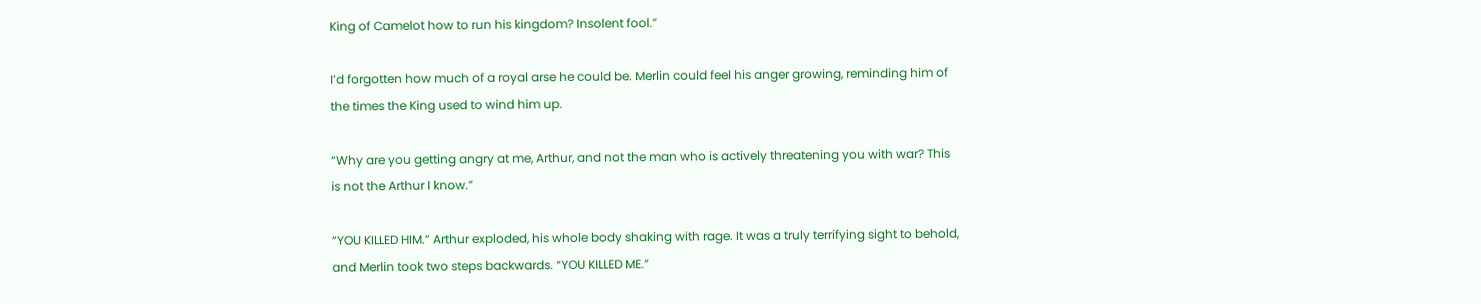King of Camelot how to run his kingdom? Insolent fool.”

I’d forgotten how much of a royal arse he could be. Merlin could feel his anger growing, reminding him of the times the King used to wind him up.

“Why are you getting angry at me, Arthur, and not the man who is actively threatening you with war? This is not the Arthur I know.”

“YOU KILLED HIM.” Arthur exploded, his whole body shaking with rage. It was a truly terrifying sight to behold, and Merlin took two steps backwards. “YOU KILLED ME.”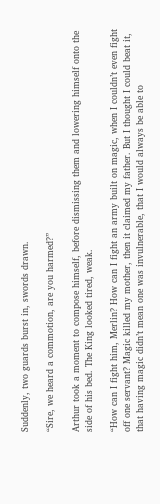Suddenly, two guards burst in, swords drawn.

“Sire, we heard a commotion, are you harmed?”

Arthur took a moment to compose himself, before dismissing them and lowering himself onto the side of his bed. The King looked tired, weak.

“How can I fight him, Merlin? How can I fight an army built on magic, when I couldn’t even fight off one servant? Magic killed my mother, then it claimed my father. But I thought I could beat it, that having magic didn’t mean one was invulnerable, that I would always be able to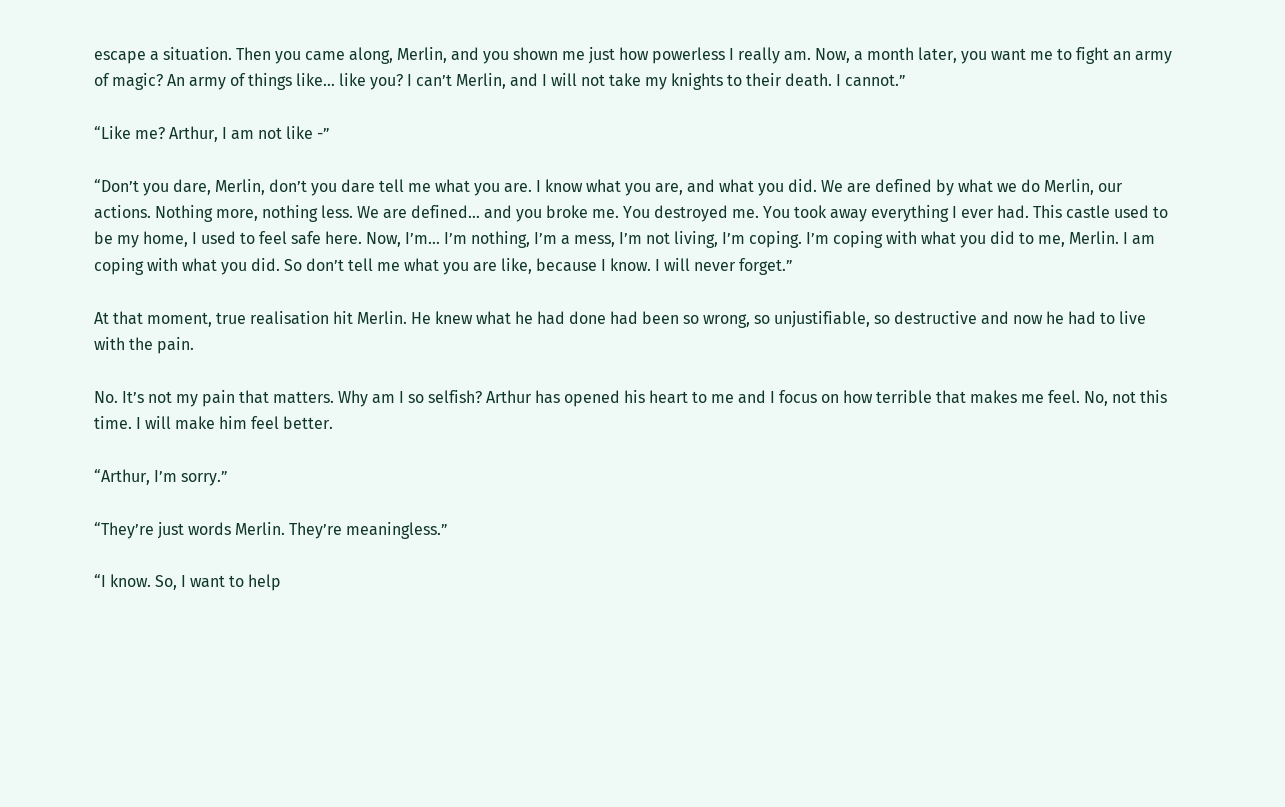escape a situation. Then you came along, Merlin, and you shown me just how powerless I really am. Now, a month later, you want me to fight an army of magic? An army of things like… like you? I can’t Merlin, and I will not take my knights to their death. I cannot.”

“Like me? Arthur, I am not like -”

“Don’t you dare, Merlin, don’t you dare tell me what you are. I know what you are, and what you did. We are defined by what we do Merlin, our actions. Nothing more, nothing less. We are defined… and you broke me. You destroyed me. You took away everything I ever had. This castle used to be my home, I used to feel safe here. Now, I’m… I’m nothing, I’m a mess, I’m not living, I’m coping. I’m coping with what you did to me, Merlin. I am coping with what you did. So don’t tell me what you are like, because I know. I will never forget.”

At that moment, true realisation hit Merlin. He knew what he had done had been so wrong, so unjustifiable, so destructive and now he had to live with the pain.

No. It’s not my pain that matters. Why am I so selfish? Arthur has opened his heart to me and I focus on how terrible that makes me feel. No, not this time. I will make him feel better.

“Arthur, I’m sorry.”

“They’re just words Merlin. They’re meaningless.”

“I know. So, I want to help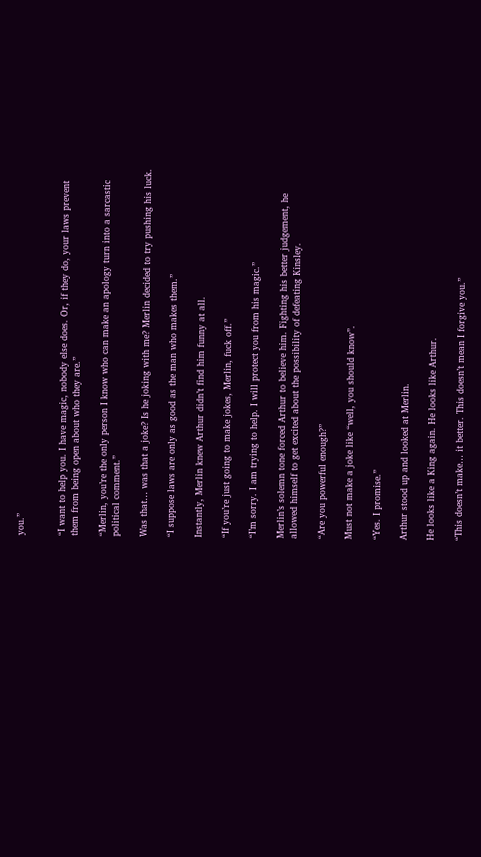you.”


“I want to help you. I have magic, nobody else does. Or, if they do, your laws prevent them from being open about who they are.”

“Merlin, you’re the only person I know who can make an apology turn into a sarcastic political comment.”

Was that… was that a joke? Is he joking with me? Merlin decided to try pushing his luck.

“I suppose laws are only as good as the man who makes them.”

Instantly, Merlin knew Arthur didn’t find him funny at all.

“If you’re just going to make jokes, Merlin, fuck off.”

“I’m sorry. I am trying to help. I will protect you from his magic.”

Merlin’s solemn tone forced Arthur to believe him. Fighting his better judgement, he allowed himself to get excited about the possibility of defeating Kinsley.

“Are you powerful enough?”

Must not make a joke like “well, you should know”.

“Yes. I promise.”

Arthur stood up and looked at Merlin.

He looks like a King again. He looks like Arthur.

“This doesn’t make… it better. This doesn’t mean I forgive you.”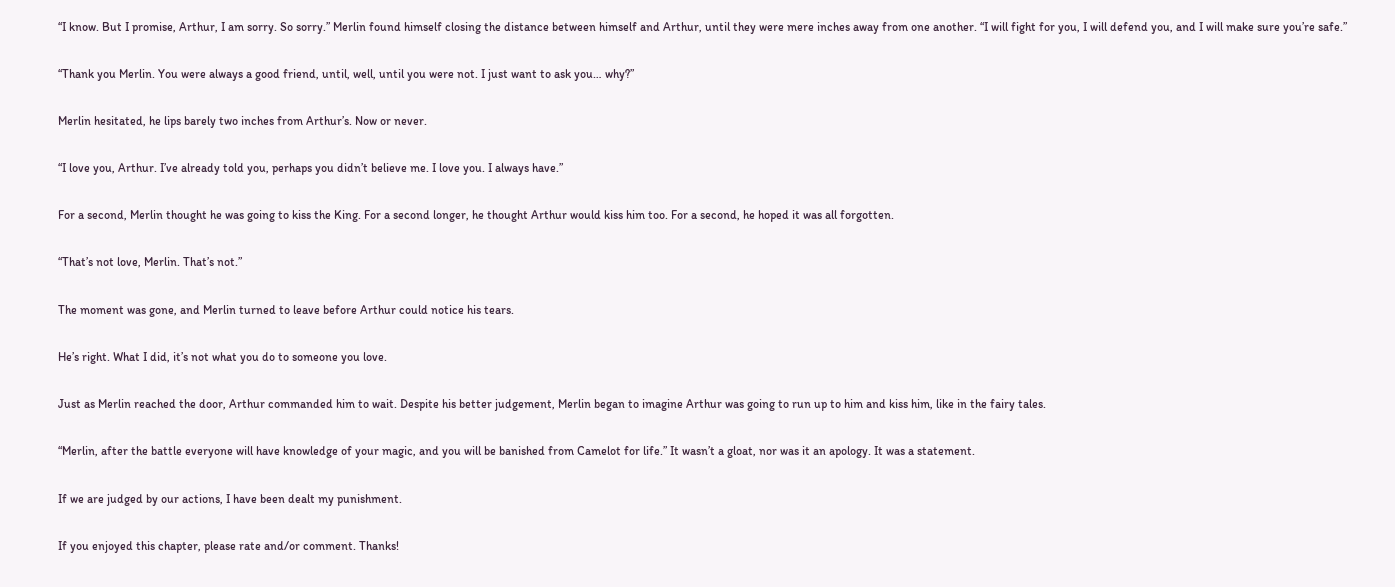“I know. But I promise, Arthur, I am sorry. So sorry.” Merlin found himself closing the distance between himself and Arthur, until they were mere inches away from one another. “I will fight for you, I will defend you, and I will make sure you’re safe.”

“Thank you Merlin. You were always a good friend, until, well, until you were not. I just want to ask you… why?”

Merlin hesitated, he lips barely two inches from Arthur’s. Now or never.

“I love you, Arthur. I’ve already told you, perhaps you didn’t believe me. I love you. I always have.”

For a second, Merlin thought he was going to kiss the King. For a second longer, he thought Arthur would kiss him too. For a second, he hoped it was all forgotten.

“That’s not love, Merlin. That’s not.”

The moment was gone, and Merlin turned to leave before Arthur could notice his tears.

He’s right. What I did, it’s not what you do to someone you love.

Just as Merlin reached the door, Arthur commanded him to wait. Despite his better judgement, Merlin began to imagine Arthur was going to run up to him and kiss him, like in the fairy tales.

“Merlin, after the battle everyone will have knowledge of your magic, and you will be banished from Camelot for life.” It wasn’t a gloat, nor was it an apology. It was a statement.

If we are judged by our actions, I have been dealt my punishment.

If you enjoyed this chapter, please rate and/or comment. Thanks!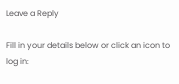Leave a Reply

Fill in your details below or click an icon to log in: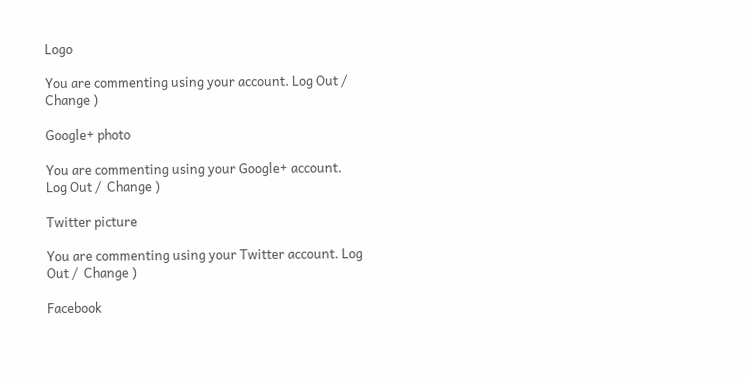Logo

You are commenting using your account. Log Out /  Change )

Google+ photo

You are commenting using your Google+ account. Log Out /  Change )

Twitter picture

You are commenting using your Twitter account. Log Out /  Change )

Facebook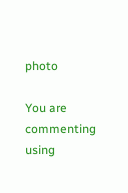photo

You are commenting using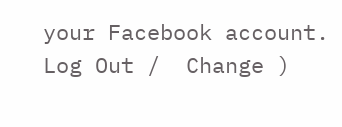your Facebook account. Log Out /  Change )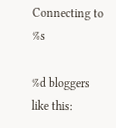Connecting to %s

%d bloggers like this: